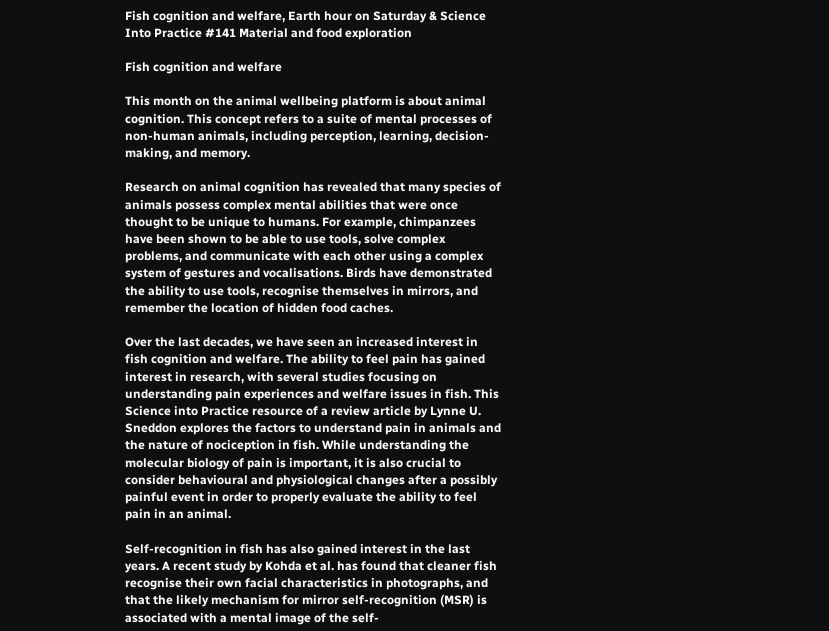Fish cognition and welfare, Earth hour on Saturday & Science Into Practice #141 Material and food exploration

Fish cognition and welfare

This month on the animal wellbeing platform is about animal cognition. This concept refers to a suite of mental processes of non-human animals, including perception, learning, decision-making, and memory.

Research on animal cognition has revealed that many species of animals possess complex mental abilities that were once thought to be unique to humans. For example, chimpanzees have been shown to be able to use tools, solve complex problems, and communicate with each other using a complex system of gestures and vocalisations. Birds have demonstrated the ability to use tools, recognise themselves in mirrors, and remember the location of hidden food caches.

Over the last decades, we have seen an increased interest in fish cognition and welfare. The ability to feel pain has gained interest in research, with several studies focusing on understanding pain experiences and welfare issues in fish. This Science into Practice resource of a review article by Lynne U. Sneddon explores the factors to understand pain in animals and the nature of nociception in fish. While understanding the molecular biology of pain is important, it is also crucial to consider behavioural and physiological changes after a possibly painful event in order to properly evaluate the ability to feel pain in an animal.

Self-recognition in fish has also gained interest in the last years. A recent study by Kohda et al. has found that cleaner fish recognise their own facial characteristics in photographs, and that the likely mechanism for mirror self-recognition (MSR) is associated with a mental image of the self-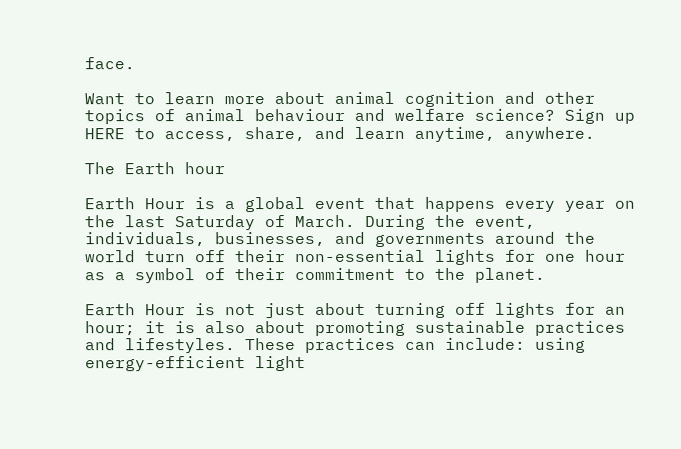face.

Want to learn more about animal cognition and other topics of animal behaviour and welfare science? Sign up HERE to access, share, and learn anytime, anywhere.

The Earth hour

Earth Hour is a global event that happens every year on the last Saturday of March. During the event, individuals, businesses, and governments around the world turn off their non-essential lights for one hour as a symbol of their commitment to the planet.

Earth Hour is not just about turning off lights for an hour; it is also about promoting sustainable practices and lifestyles. These practices can include: using energy-efficient light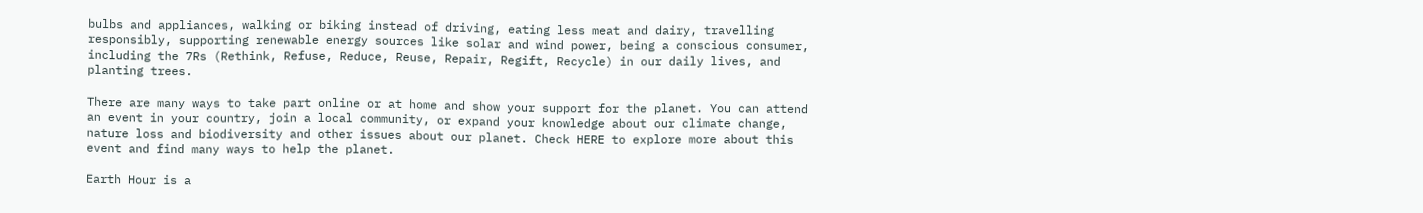bulbs and appliances, walking or biking instead of driving, eating less meat and dairy, travelling responsibly, supporting renewable energy sources like solar and wind power, being a conscious consumer, including the 7Rs (Rethink, Refuse, Reduce, Reuse, Repair, Regift, Recycle) in our daily lives, and planting trees.

There are many ways to take part online or at home and show your support for the planet. You can attend an event in your country, join a local community, or expand your knowledge about our climate change, nature loss and biodiversity and other issues about our planet. Check HERE to explore more about this event and find many ways to help the planet.

Earth Hour is a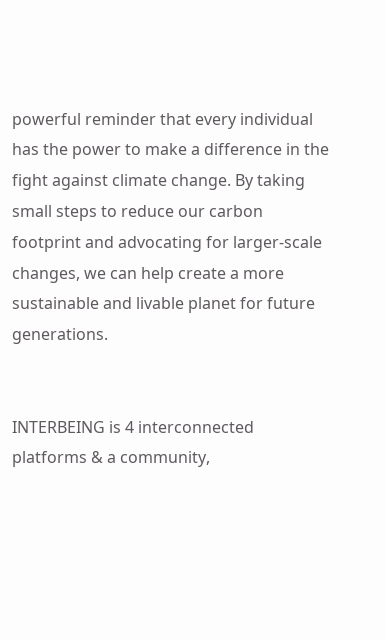powerful reminder that every individual has the power to make a difference in the fight against climate change. By taking small steps to reduce our carbon footprint and advocating for larger-scale changes, we can help create a more sustainable and livable planet for future generations.


INTERBEING is 4 interconnected platforms & a community,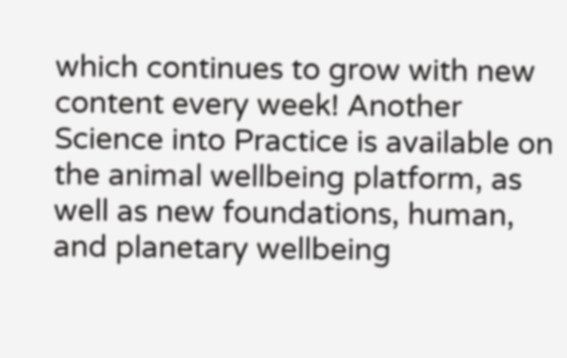which continues to grow with new content every week! Another Science into Practice is available on the animal wellbeing platform, as well as new foundations, human, and planetary wellbeing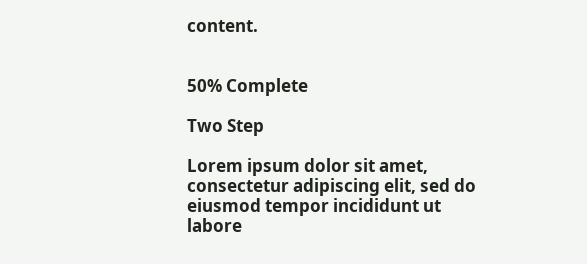content.


50% Complete

Two Step

Lorem ipsum dolor sit amet, consectetur adipiscing elit, sed do eiusmod tempor incididunt ut labore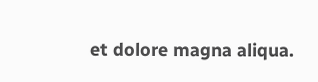et dolore magna aliqua.